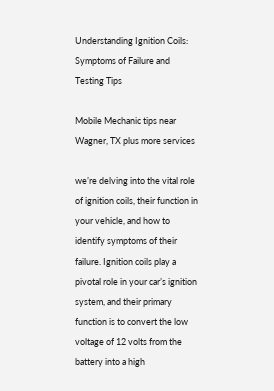Understanding Ignition Coils: Symptoms of Failure and Testing Tips

Mobile Mechanic tips near Wagner, TX plus more services

we’re delving into the vital role of ignition coils, their function in your vehicle, and how to identify symptoms of their failure. Ignition coils play a pivotal role in your car’s ignition system, and their primary function is to convert the low voltage of 12 volts from the battery into a high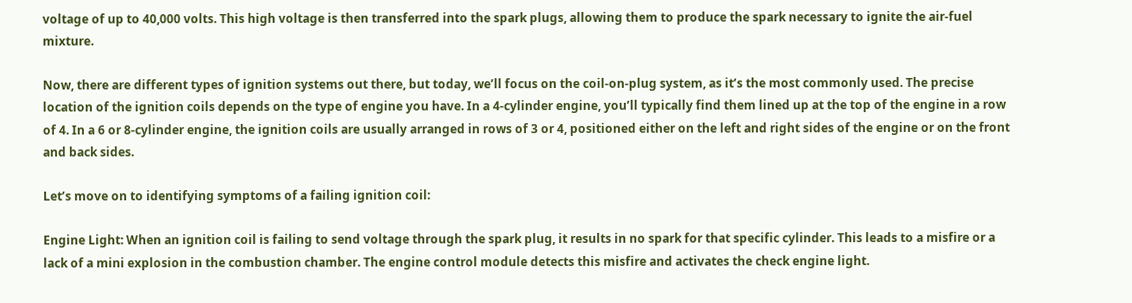voltage of up to 40,000 volts. This high voltage is then transferred into the spark plugs, allowing them to produce the spark necessary to ignite the air-fuel mixture.

Now, there are different types of ignition systems out there, but today, we’ll focus on the coil-on-plug system, as it’s the most commonly used. The precise location of the ignition coils depends on the type of engine you have. In a 4-cylinder engine, you’ll typically find them lined up at the top of the engine in a row of 4. In a 6 or 8-cylinder engine, the ignition coils are usually arranged in rows of 3 or 4, positioned either on the left and right sides of the engine or on the front and back sides.

Let’s move on to identifying symptoms of a failing ignition coil:

Engine Light: When an ignition coil is failing to send voltage through the spark plug, it results in no spark for that specific cylinder. This leads to a misfire or a lack of a mini explosion in the combustion chamber. The engine control module detects this misfire and activates the check engine light.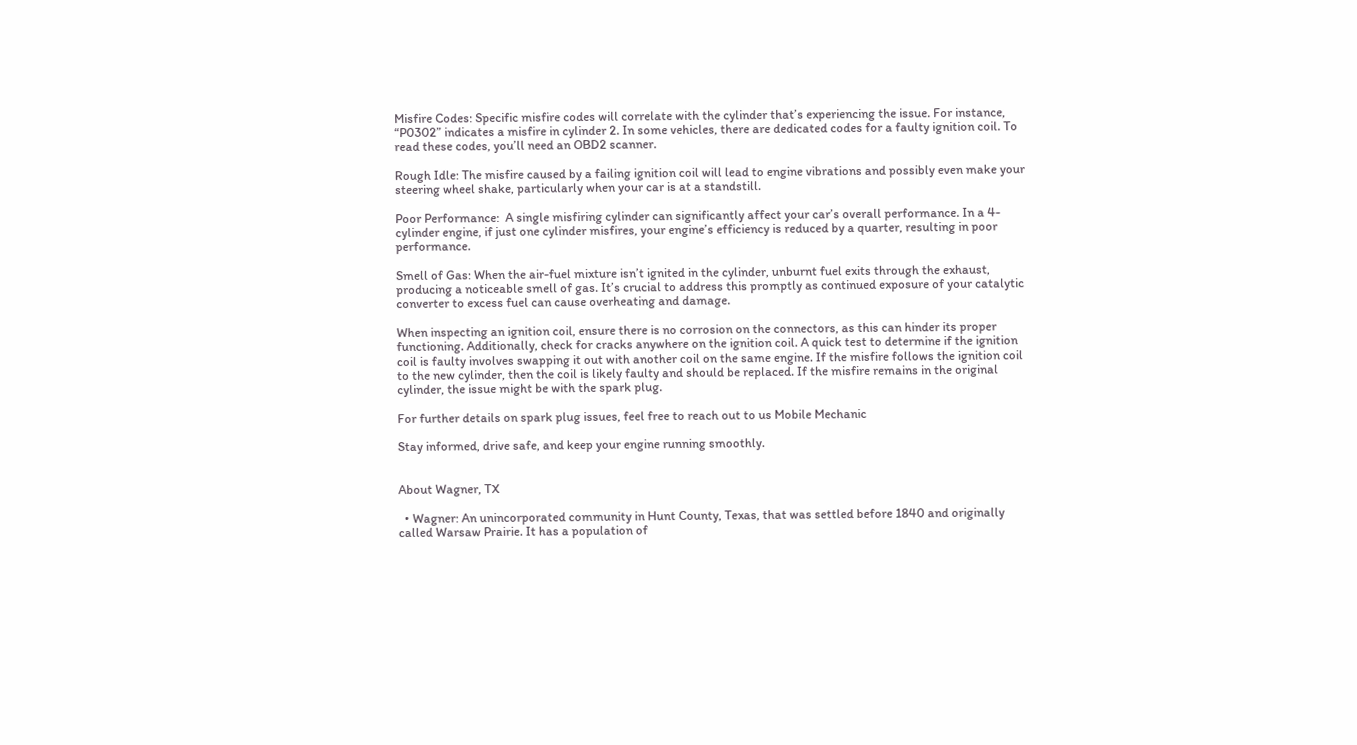Misfire Codes: Specific misfire codes will correlate with the cylinder that’s experiencing the issue. For instance, “P0302” indicates a misfire in cylinder 2. In some vehicles, there are dedicated codes for a faulty ignition coil. To read these codes, you’ll need an OBD2 scanner.

Rough Idle: The misfire caused by a failing ignition coil will lead to engine vibrations and possibly even make your steering wheel shake, particularly when your car is at a standstill.

Poor Performance:  A single misfiring cylinder can significantly affect your car’s overall performance. In a 4-cylinder engine, if just one cylinder misfires, your engine’s efficiency is reduced by a quarter, resulting in poor performance.

Smell of Gas: When the air-fuel mixture isn’t ignited in the cylinder, unburnt fuel exits through the exhaust, producing a noticeable smell of gas. It’s crucial to address this promptly as continued exposure of your catalytic converter to excess fuel can cause overheating and damage.

When inspecting an ignition coil, ensure there is no corrosion on the connectors, as this can hinder its proper functioning. Additionally, check for cracks anywhere on the ignition coil. A quick test to determine if the ignition coil is faulty involves swapping it out with another coil on the same engine. If the misfire follows the ignition coil to the new cylinder, then the coil is likely faulty and should be replaced. If the misfire remains in the original cylinder, the issue might be with the spark plug.

For further details on spark plug issues, feel free to reach out to us Mobile Mechanic

Stay informed, drive safe, and keep your engine running smoothly.


About Wagner, TX

  • Wagner: An unincorporated community in Hunt County, Texas, that was settled before 1840 and originally called Warsaw Prairie. It has a population of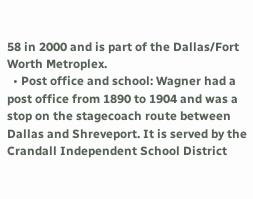58 in 2000 and is part of the Dallas/Fort Worth Metroplex.
  • Post office and school: Wagner had a post office from 1890 to 1904 and was a stop on the stagecoach route between Dallas and Shreveport. It is served by the Crandall Independent School District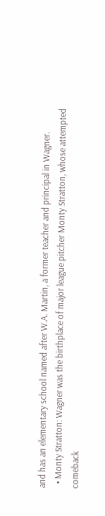and has an elementary school named after W.A. Martin, a former teacher and principal in Wagner.
  • Monty Stratton: Wagner was the birthplace of major league pitcher Monty Stratton, whose attempted comeback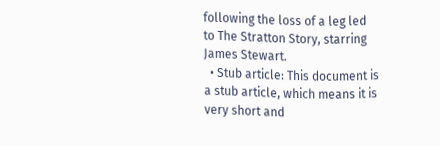following the loss of a leg led to The Stratton Story, starring James Stewart.
  • Stub article: This document is a stub article, which means it is very short and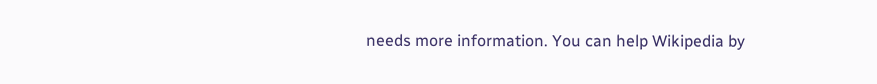needs more information. You can help Wikipedia by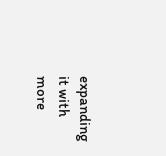expanding it with more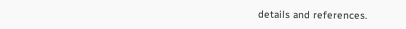details and references.